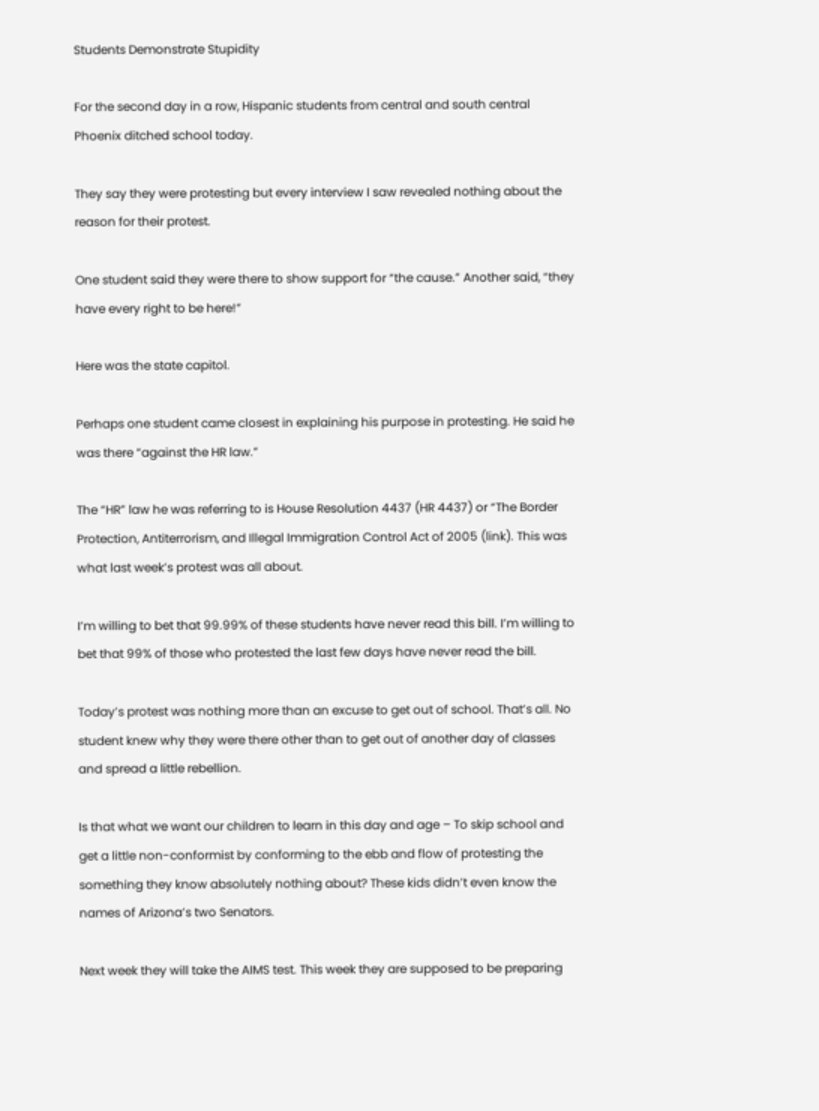Students Demonstrate Stupidity

For the second day in a row, Hispanic students from central and south central Phoenix ditched school today.

They say they were protesting but every interview I saw revealed nothing about the reason for their protest.

One student said they were there to show support for “the cause.” Another said, “they have every right to be here!”

Here was the state capitol.

Perhaps one student came closest in explaining his purpose in protesting. He said he was there “against the HR law.”

The “HR” law he was referring to is House Resolution 4437 (HR 4437) or “The Border Protection, Antiterrorism, and Illegal Immigration Control Act of 2005 (link). This was what last week’s protest was all about.

I’m willing to bet that 99.99% of these students have never read this bill. I’m willing to bet that 99% of those who protested the last few days have never read the bill.

Today’s protest was nothing more than an excuse to get out of school. That’s all. No student knew why they were there other than to get out of another day of classes and spread a little rebellion.

Is that what we want our children to learn in this day and age – To skip school and get a little non-conformist by conforming to the ebb and flow of protesting the something they know absolutely nothing about? These kids didn’t even know the names of Arizona’s two Senators.

Next week they will take the AIMS test. This week they are supposed to be preparing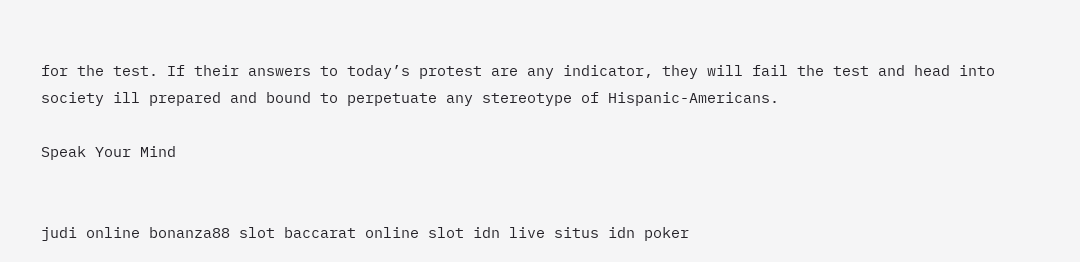for the test. If their answers to today’s protest are any indicator, they will fail the test and head into society ill prepared and bound to perpetuate any stereotype of Hispanic-Americans.

Speak Your Mind


judi online bonanza88 slot baccarat online slot idn live situs idn poker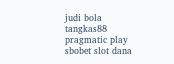judi bola tangkas88 pragmatic play sbobet slot dana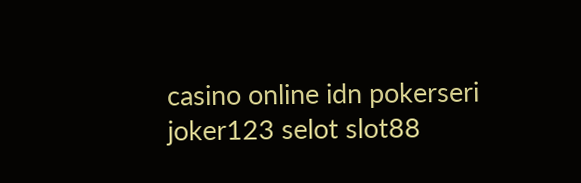casino online idn pokerseri joker123 selot slot88